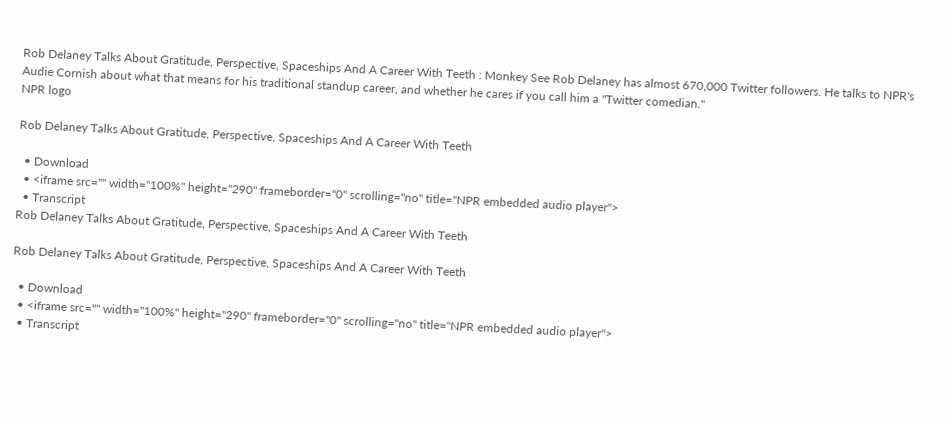Rob Delaney Talks About Gratitude, Perspective, Spaceships And A Career With Teeth : Monkey See Rob Delaney has almost 670,000 Twitter followers. He talks to NPR's Audie Cornish about what that means for his traditional standup career, and whether he cares if you call him a "Twitter comedian."
NPR logo

Rob Delaney Talks About Gratitude, Perspective, Spaceships And A Career With Teeth

  • Download
  • <iframe src="" width="100%" height="290" frameborder="0" scrolling="no" title="NPR embedded audio player">
  • Transcript
Rob Delaney Talks About Gratitude, Perspective, Spaceships And A Career With Teeth

Rob Delaney Talks About Gratitude, Perspective, Spaceships And A Career With Teeth

  • Download
  • <iframe src="" width="100%" height="290" frameborder="0" scrolling="no" title="NPR embedded audio player">
  • Transcript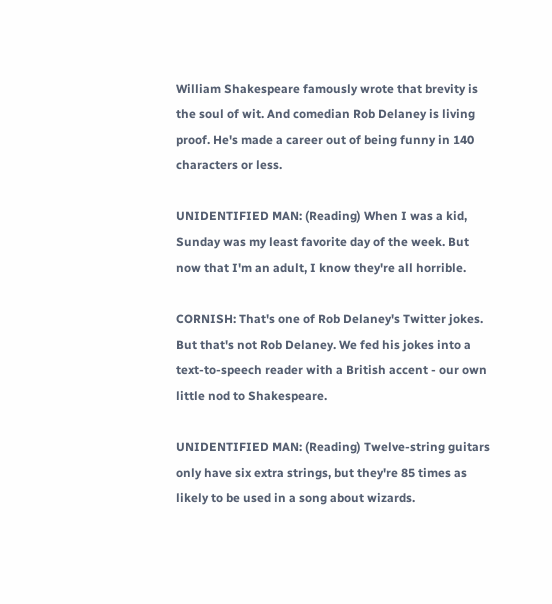William Shakespeare famously wrote that brevity is the soul of wit. And comedian Rob Delaney is living proof. He's made a career out of being funny in 140 characters or less.

UNIDENTIFIED MAN: (Reading) When I was a kid, Sunday was my least favorite day of the week. But now that I'm an adult, I know they're all horrible.

CORNISH: That's one of Rob Delaney's Twitter jokes. But that's not Rob Delaney. We fed his jokes into a text-to-speech reader with a British accent - our own little nod to Shakespeare.

UNIDENTIFIED MAN: (Reading) Twelve-string guitars only have six extra strings, but they're 85 times as likely to be used in a song about wizards.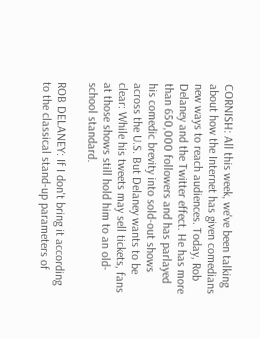CORNISH: All this week, we've been talking about how the Internet has given comedians new ways to reach audiences. Today, Rob Delaney and the Twitter effect. He has more than 650,000 followers and has parlayed his comedic brevity into sold-out shows across the U.S. But Delaney wants to be clear: While his tweets may sell tickets, fans at those shows still hold him to an old-school standard.

ROB DELANEY: If I don't bring it according to the classical stand-up parameters of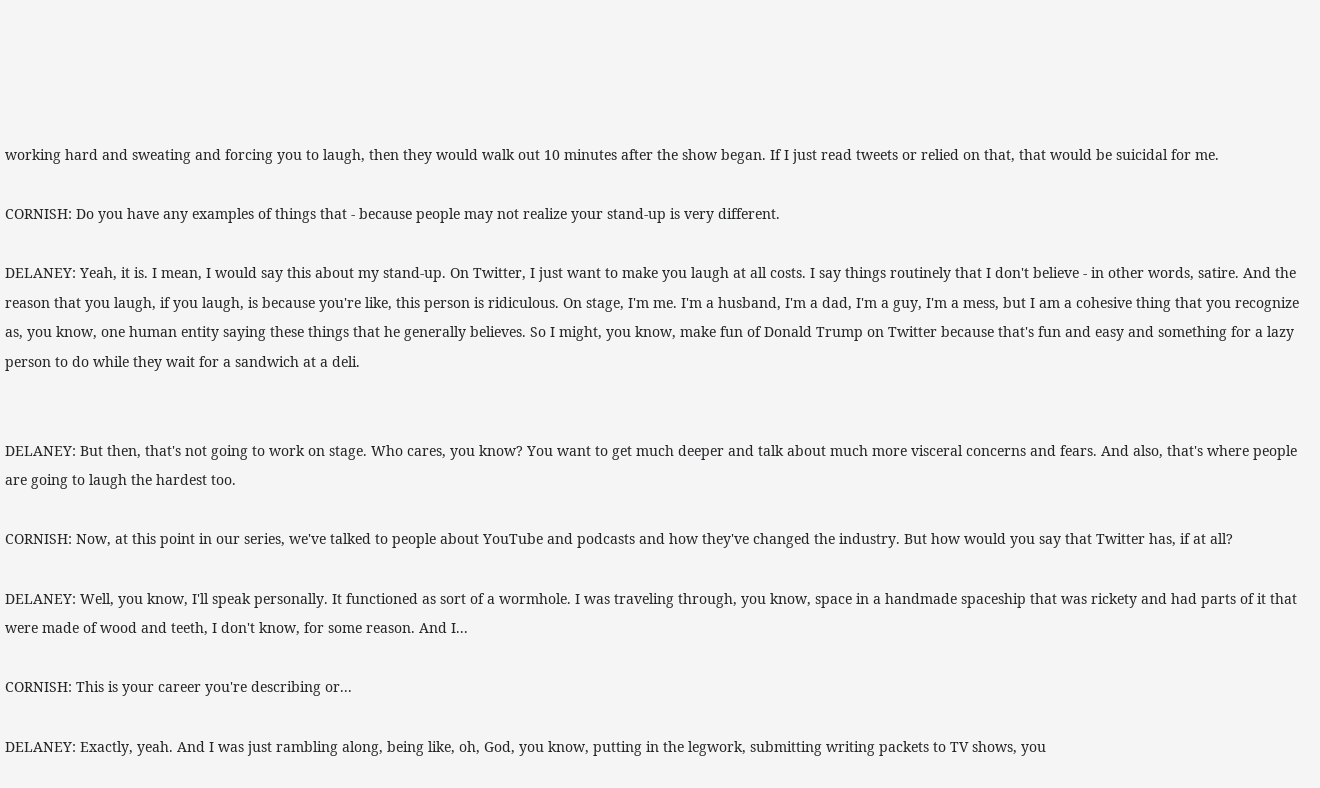working hard and sweating and forcing you to laugh, then they would walk out 10 minutes after the show began. If I just read tweets or relied on that, that would be suicidal for me.

CORNISH: Do you have any examples of things that - because people may not realize your stand-up is very different.

DELANEY: Yeah, it is. I mean, I would say this about my stand-up. On Twitter, I just want to make you laugh at all costs. I say things routinely that I don't believe - in other words, satire. And the reason that you laugh, if you laugh, is because you're like, this person is ridiculous. On stage, I'm me. I'm a husband, I'm a dad, I'm a guy, I'm a mess, but I am a cohesive thing that you recognize as, you know, one human entity saying these things that he generally believes. So I might, you know, make fun of Donald Trump on Twitter because that's fun and easy and something for a lazy person to do while they wait for a sandwich at a deli.


DELANEY: But then, that's not going to work on stage. Who cares, you know? You want to get much deeper and talk about much more visceral concerns and fears. And also, that's where people are going to laugh the hardest too.

CORNISH: Now, at this point in our series, we've talked to people about YouTube and podcasts and how they've changed the industry. But how would you say that Twitter has, if at all?

DELANEY: Well, you know, I'll speak personally. It functioned as sort of a wormhole. I was traveling through, you know, space in a handmade spaceship that was rickety and had parts of it that were made of wood and teeth, I don't know, for some reason. And I...

CORNISH: This is your career you're describing or...

DELANEY: Exactly, yeah. And I was just rambling along, being like, oh, God, you know, putting in the legwork, submitting writing packets to TV shows, you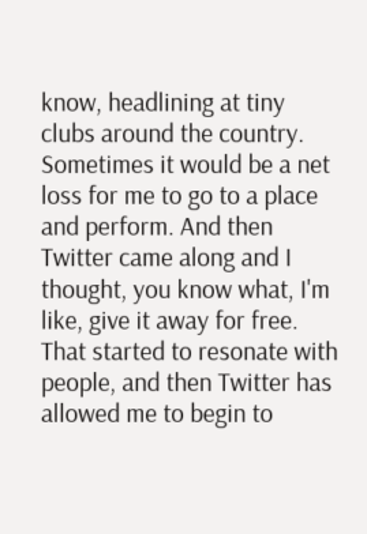know, headlining at tiny clubs around the country. Sometimes it would be a net loss for me to go to a place and perform. And then Twitter came along and I thought, you know what, I'm like, give it away for free. That started to resonate with people, and then Twitter has allowed me to begin to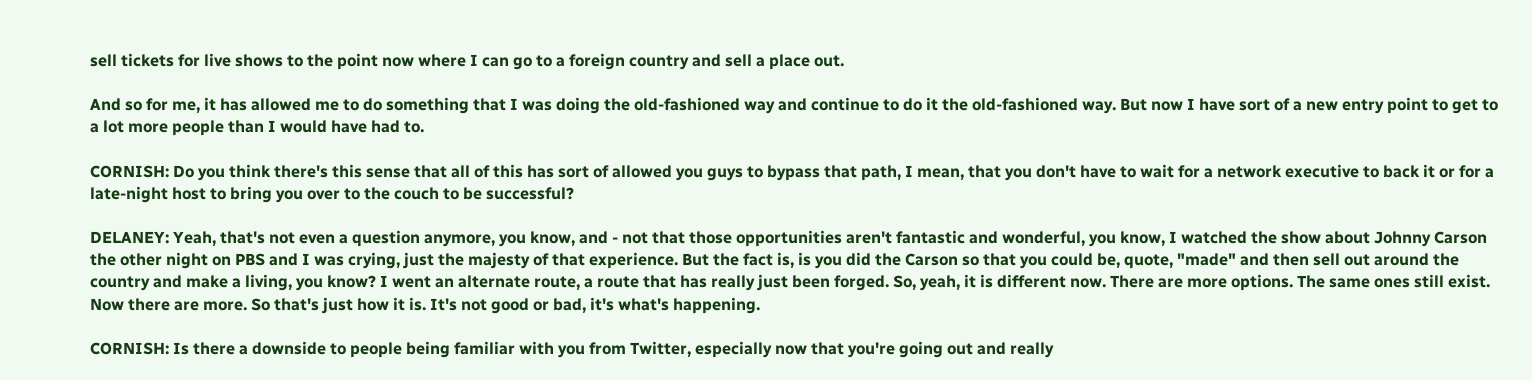sell tickets for live shows to the point now where I can go to a foreign country and sell a place out.

And so for me, it has allowed me to do something that I was doing the old-fashioned way and continue to do it the old-fashioned way. But now I have sort of a new entry point to get to a lot more people than I would have had to.

CORNISH: Do you think there's this sense that all of this has sort of allowed you guys to bypass that path, I mean, that you don't have to wait for a network executive to back it or for a late-night host to bring you over to the couch to be successful?

DELANEY: Yeah, that's not even a question anymore, you know, and - not that those opportunities aren't fantastic and wonderful, you know, I watched the show about Johnny Carson the other night on PBS and I was crying, just the majesty of that experience. But the fact is, is you did the Carson so that you could be, quote, "made" and then sell out around the country and make a living, you know? I went an alternate route, a route that has really just been forged. So, yeah, it is different now. There are more options. The same ones still exist. Now there are more. So that's just how it is. It's not good or bad, it's what's happening.

CORNISH: Is there a downside to people being familiar with you from Twitter, especially now that you're going out and really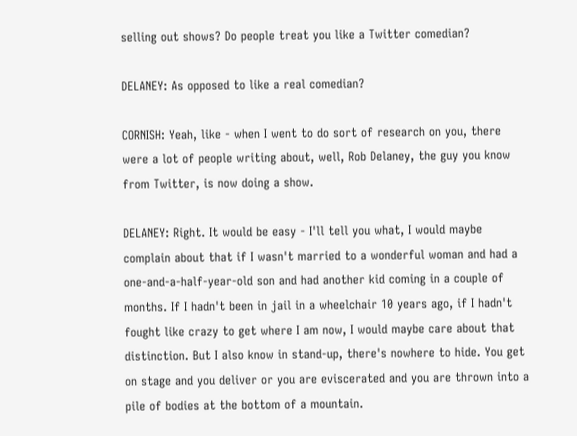selling out shows? Do people treat you like a Twitter comedian?

DELANEY: As opposed to like a real comedian?

CORNISH: Yeah, like - when I went to do sort of research on you, there were a lot of people writing about, well, Rob Delaney, the guy you know from Twitter, is now doing a show.

DELANEY: Right. It would be easy - I'll tell you what, I would maybe complain about that if I wasn't married to a wonderful woman and had a one-and-a-half-year-old son and had another kid coming in a couple of months. If I hadn't been in jail in a wheelchair 10 years ago, if I hadn't fought like crazy to get where I am now, I would maybe care about that distinction. But I also know in stand-up, there's nowhere to hide. You get on stage and you deliver or you are eviscerated and you are thrown into a pile of bodies at the bottom of a mountain.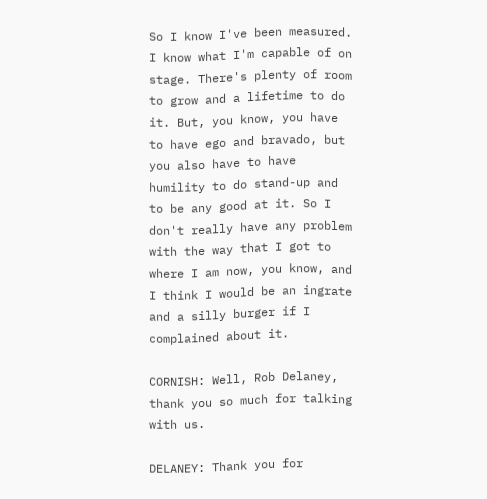So I know I've been measured. I know what I'm capable of on stage. There's plenty of room to grow and a lifetime to do it. But, you know, you have to have ego and bravado, but you also have to have humility to do stand-up and to be any good at it. So I don't really have any problem with the way that I got to where I am now, you know, and I think I would be an ingrate and a silly burger if I complained about it.

CORNISH: Well, Rob Delaney, thank you so much for talking with us.

DELANEY: Thank you for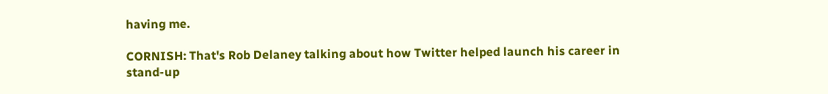having me.

CORNISH: That's Rob Delaney talking about how Twitter helped launch his career in stand-up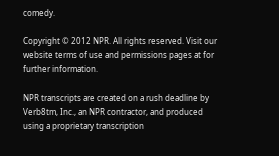comedy.

Copyright © 2012 NPR. All rights reserved. Visit our website terms of use and permissions pages at for further information.

NPR transcripts are created on a rush deadline by Verb8tm, Inc., an NPR contractor, and produced using a proprietary transcription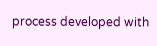process developed with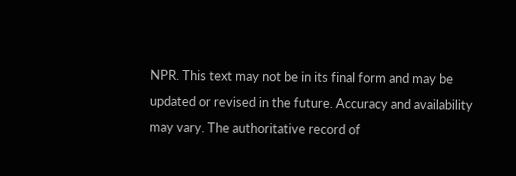NPR. This text may not be in its final form and may be updated or revised in the future. Accuracy and availability may vary. The authoritative record of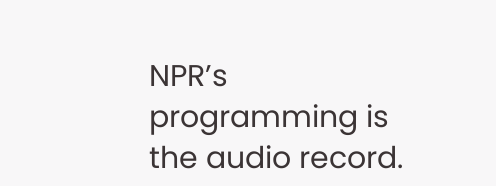NPR’s programming is the audio record.